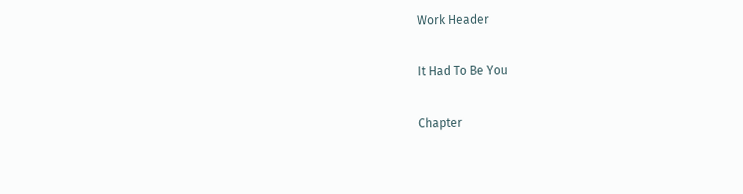Work Header

It Had To Be You

Chapter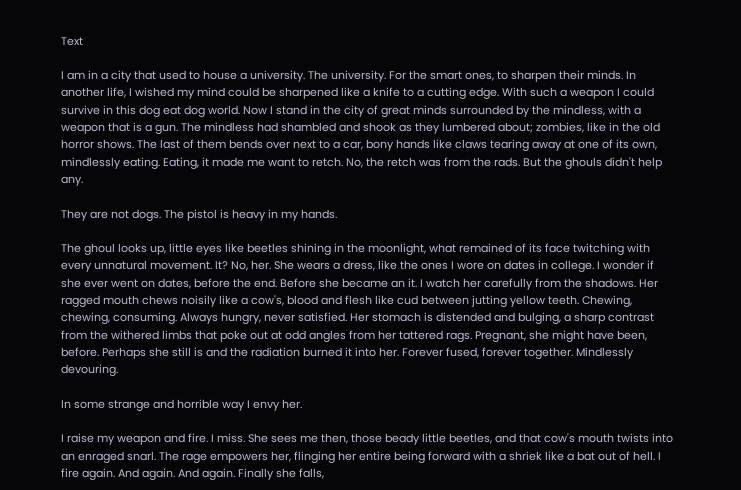Text

I am in a city that used to house a university. The university. For the smart ones, to sharpen their minds. In another life, I wished my mind could be sharpened like a knife to a cutting edge. With such a weapon I could survive in this dog eat dog world. Now I stand in the city of great minds surrounded by the mindless, with a weapon that is a gun. The mindless had shambled and shook as they lumbered about; zombies, like in the old horror shows. The last of them bends over next to a car, bony hands like claws tearing away at one of its own, mindlessly eating. Eating, it made me want to retch. No, the retch was from the rads. But the ghouls didn't help any.

They are not dogs. The pistol is heavy in my hands.

The ghoul looks up, little eyes like beetles shining in the moonlight, what remained of its face twitching with every unnatural movement. It? No, her. She wears a dress, like the ones I wore on dates in college. I wonder if she ever went on dates, before the end. Before she became an it. I watch her carefully from the shadows. Her ragged mouth chews noisily like a cow's, blood and flesh like cud between jutting yellow teeth. Chewing, chewing, consuming. Always hungry, never satisfied. Her stomach is distended and bulging, a sharp contrast from the withered limbs that poke out at odd angles from her tattered rags. Pregnant, she might have been, before. Perhaps she still is and the radiation burned it into her. Forever fused, forever together. Mindlessly devouring.

In some strange and horrible way I envy her.

I raise my weapon and fire. I miss. She sees me then, those beady little beetles, and that cow's mouth twists into an enraged snarl. The rage empowers her, flinging her entire being forward with a shriek like a bat out of hell. I fire again. And again. And again. Finally she falls,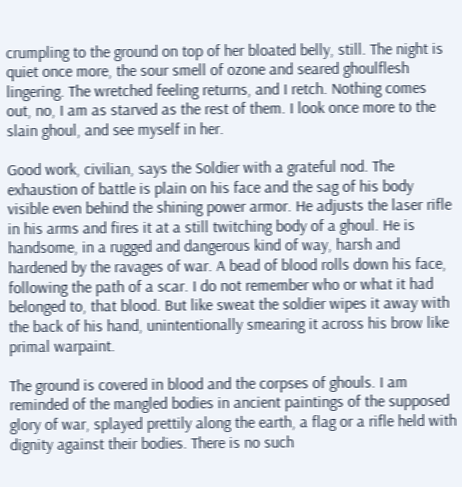crumpling to the ground on top of her bloated belly, still. The night is quiet once more, the sour smell of ozone and seared ghoulflesh lingering. The wretched feeling returns, and I retch. Nothing comes out, no, I am as starved as the rest of them. I look once more to the slain ghoul, and see myself in her.

Good work, civilian, says the Soldier with a grateful nod. The exhaustion of battle is plain on his face and the sag of his body visible even behind the shining power armor. He adjusts the laser rifle in his arms and fires it at a still twitching body of a ghoul. He is handsome, in a rugged and dangerous kind of way, harsh and hardened by the ravages of war. A bead of blood rolls down his face, following the path of a scar. I do not remember who or what it had belonged to, that blood. But like sweat the soldier wipes it away with the back of his hand, unintentionally smearing it across his brow like primal warpaint.

The ground is covered in blood and the corpses of ghouls. I am reminded of the mangled bodies in ancient paintings of the supposed glory of war, splayed prettily along the earth, a flag or a rifle held with dignity against their bodies. There is no such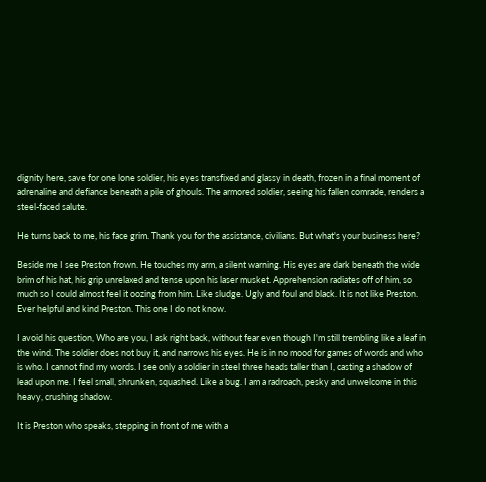dignity here, save for one lone soldier, his eyes transfixed and glassy in death, frozen in a final moment of adrenaline and defiance beneath a pile of ghouls. The armored soldier, seeing his fallen comrade, renders a steel-faced salute.

He turns back to me, his face grim. Thank you for the assistance, civilians. But what's your business here?

Beside me I see Preston frown. He touches my arm, a silent warning. His eyes are dark beneath the wide brim of his hat, his grip unrelaxed and tense upon his laser musket. Apprehension radiates off of him, so much so I could almost feel it oozing from him. Like sludge. Ugly and foul and black. It is not like Preston. Ever helpful and kind Preston. This one I do not know.

I avoid his question, Who are you, I ask right back, without fear even though I'm still trembling like a leaf in the wind. The soldier does not buy it, and narrows his eyes. He is in no mood for games of words and who is who. I cannot find my words. I see only a soldier in steel three heads taller than I, casting a shadow of lead upon me. I feel small, shrunken, squashed. Like a bug. I am a radroach, pesky and unwelcome in this heavy, crushing shadow.

It is Preston who speaks, stepping in front of me with a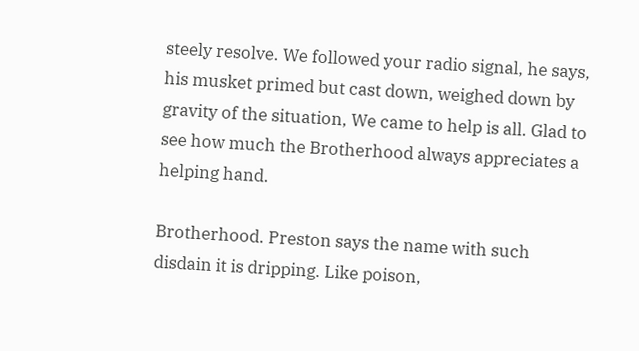steely resolve. We followed your radio signal, he says, his musket primed but cast down, weighed down by gravity of the situation, We came to help is all. Glad to see how much the Brotherhood always appreciates a helping hand.

Brotherhood. Preston says the name with such disdain it is dripping. Like poison,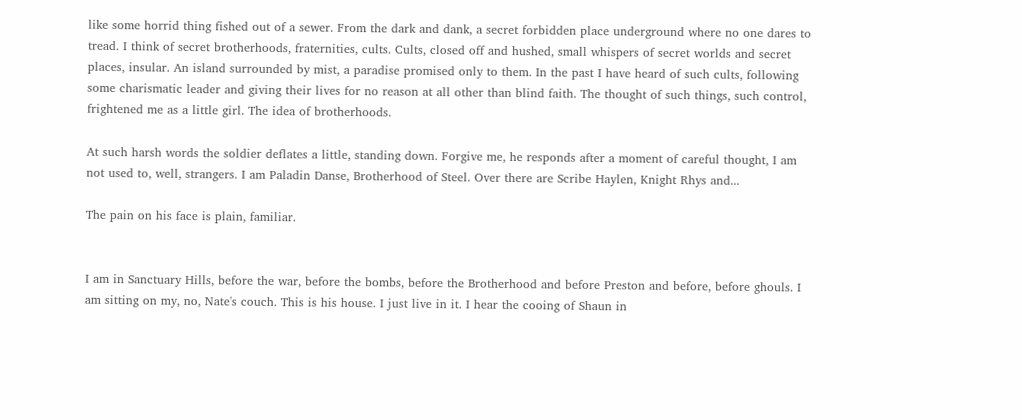like some horrid thing fished out of a sewer. From the dark and dank, a secret forbidden place underground where no one dares to tread. I think of secret brotherhoods, fraternities, cults. Cults, closed off and hushed, small whispers of secret worlds and secret places, insular. An island surrounded by mist, a paradise promised only to them. In the past I have heard of such cults, following some charismatic leader and giving their lives for no reason at all other than blind faith. The thought of such things, such control, frightened me as a little girl. The idea of brotherhoods.

At such harsh words the soldier deflates a little, standing down. Forgive me, he responds after a moment of careful thought, I am not used to, well, strangers. I am Paladin Danse, Brotherhood of Steel. Over there are Scribe Haylen, Knight Rhys and...

The pain on his face is plain, familiar.


I am in Sanctuary Hills, before the war, before the bombs, before the Brotherhood and before Preston and before, before ghouls. I am sitting on my, no, Nate's couch. This is his house. I just live in it. I hear the cooing of Shaun in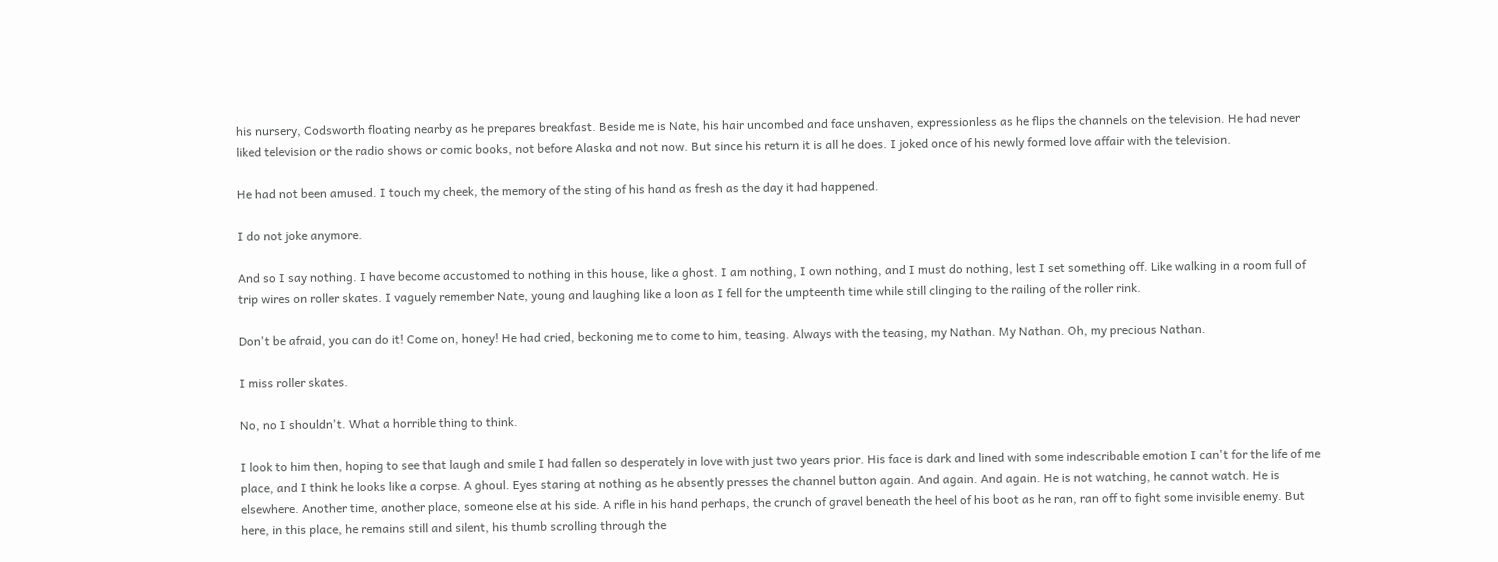his nursery, Codsworth floating nearby as he prepares breakfast. Beside me is Nate, his hair uncombed and face unshaven, expressionless as he flips the channels on the television. He had never liked television or the radio shows or comic books, not before Alaska and not now. But since his return it is all he does. I joked once of his newly formed love affair with the television.

He had not been amused. I touch my cheek, the memory of the sting of his hand as fresh as the day it had happened.

I do not joke anymore.

And so I say nothing. I have become accustomed to nothing in this house, like a ghost. I am nothing, I own nothing, and I must do nothing, lest I set something off. Like walking in a room full of trip wires on roller skates. I vaguely remember Nate, young and laughing like a loon as I fell for the umpteenth time while still clinging to the railing of the roller rink.

Don't be afraid, you can do it! Come on, honey! He had cried, beckoning me to come to him, teasing. Always with the teasing, my Nathan. My Nathan. Oh, my precious Nathan.

I miss roller skates.

No, no I shouldn't. What a horrible thing to think.

I look to him then, hoping to see that laugh and smile I had fallen so desperately in love with just two years prior. His face is dark and lined with some indescribable emotion I can't for the life of me place, and I think he looks like a corpse. A ghoul. Eyes staring at nothing as he absently presses the channel button again. And again. And again. He is not watching, he cannot watch. He is elsewhere. Another time, another place, someone else at his side. A rifle in his hand perhaps, the crunch of gravel beneath the heel of his boot as he ran, ran off to fight some invisible enemy. But here, in this place, he remains still and silent, his thumb scrolling through the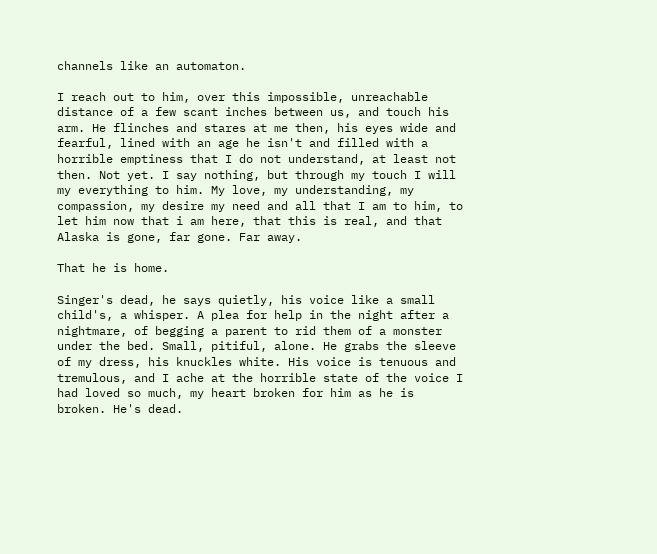channels like an automaton.

I reach out to him, over this impossible, unreachable distance of a few scant inches between us, and touch his arm. He flinches and stares at me then, his eyes wide and fearful, lined with an age he isn't and filled with a horrible emptiness that I do not understand, at least not then. Not yet. I say nothing, but through my touch I will my everything to him. My love, my understanding, my compassion, my desire my need and all that I am to him, to let him now that i am here, that this is real, and that Alaska is gone, far gone. Far away.

That he is home.

Singer's dead, he says quietly, his voice like a small child's, a whisper. A plea for help in the night after a nightmare, of begging a parent to rid them of a monster under the bed. Small, pitiful, alone. He grabs the sleeve of my dress, his knuckles white. His voice is tenuous and tremulous, and I ache at the horrible state of the voice I had loved so much, my heart broken for him as he is broken. He's dead.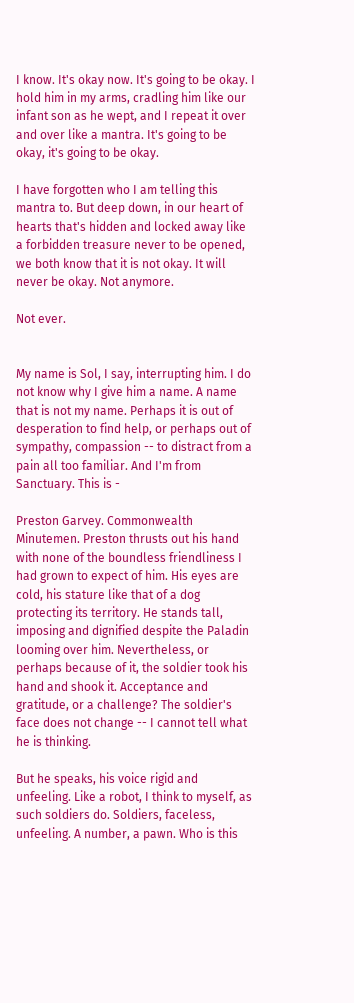I know. It's okay now. It's going to be okay. I hold him in my arms, cradling him like our infant son as he wept, and I repeat it over and over like a mantra. It's going to be okay, it's going to be okay.

I have forgotten who I am telling this mantra to. But deep down, in our heart of hearts that's hidden and locked away like a forbidden treasure never to be opened, we both know that it is not okay. It will never be okay. Not anymore.

Not ever.


My name is Sol, I say, interrupting him. I do not know why I give him a name. A name that is not my name. Perhaps it is out of desperation to find help, or perhaps out of sympathy, compassion -- to distract from a pain all too familiar. And I'm from Sanctuary. This is -

Preston Garvey. Commonwealth Minutemen. Preston thrusts out his hand with none of the boundless friendliness I had grown to expect of him. His eyes are cold, his stature like that of a dog protecting its territory. He stands tall, imposing and dignified despite the Paladin looming over him. Nevertheless, or perhaps because of it, the soldier took his hand and shook it. Acceptance and gratitude, or a challenge? The soldier's face does not change -- I cannot tell what he is thinking.

But he speaks, his voice rigid and unfeeling. Like a robot, I think to myself, as such soldiers do. Soldiers, faceless, unfeeling. A number, a pawn. Who is this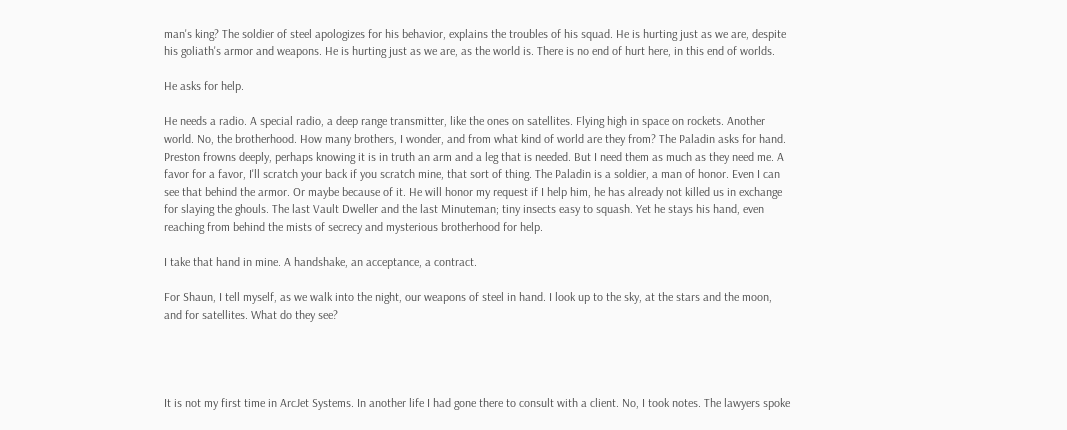man's king? The soldier of steel apologizes for his behavior, explains the troubles of his squad. He is hurting just as we are, despite his goliath's armor and weapons. He is hurting just as we are, as the world is. There is no end of hurt here, in this end of worlds.

He asks for help.

He needs a radio. A special radio, a deep range transmitter, like the ones on satellites. Flying high in space on rockets. Another world. No, the brotherhood. How many brothers, I wonder, and from what kind of world are they from? The Paladin asks for hand. Preston frowns deeply, perhaps knowing it is in truth an arm and a leg that is needed. But I need them as much as they need me. A favor for a favor, I'll scratch your back if you scratch mine, that sort of thing. The Paladin is a soldier, a man of honor. Even I can see that behind the armor. Or maybe because of it. He will honor my request if I help him, he has already not killed us in exchange for slaying the ghouls. The last Vault Dweller and the last Minuteman; tiny insects easy to squash. Yet he stays his hand, even reaching from behind the mists of secrecy and mysterious brotherhood for help.

I take that hand in mine. A handshake, an acceptance, a contract.

For Shaun, I tell myself, as we walk into the night, our weapons of steel in hand. I look up to the sky, at the stars and the moon, and for satellites. What do they see?




It is not my first time in ArcJet Systems. In another life I had gone there to consult with a client. No, I took notes. The lawyers spoke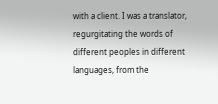with a client. I was a translator, regurgitating the words of different peoples in different languages, from the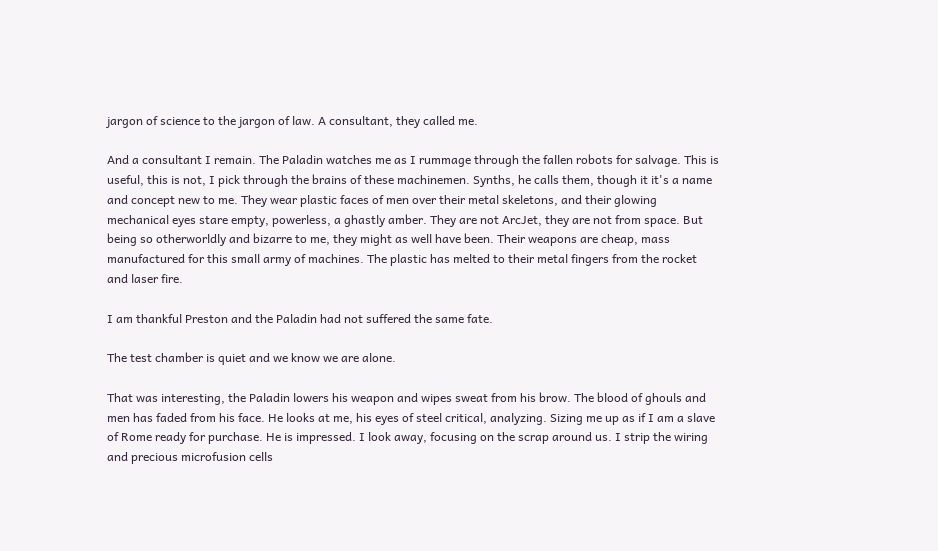jargon of science to the jargon of law. A consultant, they called me.

And a consultant I remain. The Paladin watches me as I rummage through the fallen robots for salvage. This is useful, this is not, I pick through the brains of these machinemen. Synths, he calls them, though it it's a name and concept new to me. They wear plastic faces of men over their metal skeletons, and their glowing mechanical eyes stare empty, powerless, a ghastly amber. They are not ArcJet, they are not from space. But being so otherworldly and bizarre to me, they might as well have been. Their weapons are cheap, mass manufactured for this small army of machines. The plastic has melted to their metal fingers from the rocket and laser fire.

I am thankful Preston and the Paladin had not suffered the same fate.

The test chamber is quiet and we know we are alone.

That was interesting, the Paladin lowers his weapon and wipes sweat from his brow. The blood of ghouls and men has faded from his face. He looks at me, his eyes of steel critical, analyzing. Sizing me up as if I am a slave of Rome ready for purchase. He is impressed. I look away, focusing on the scrap around us. I strip the wiring and precious microfusion cells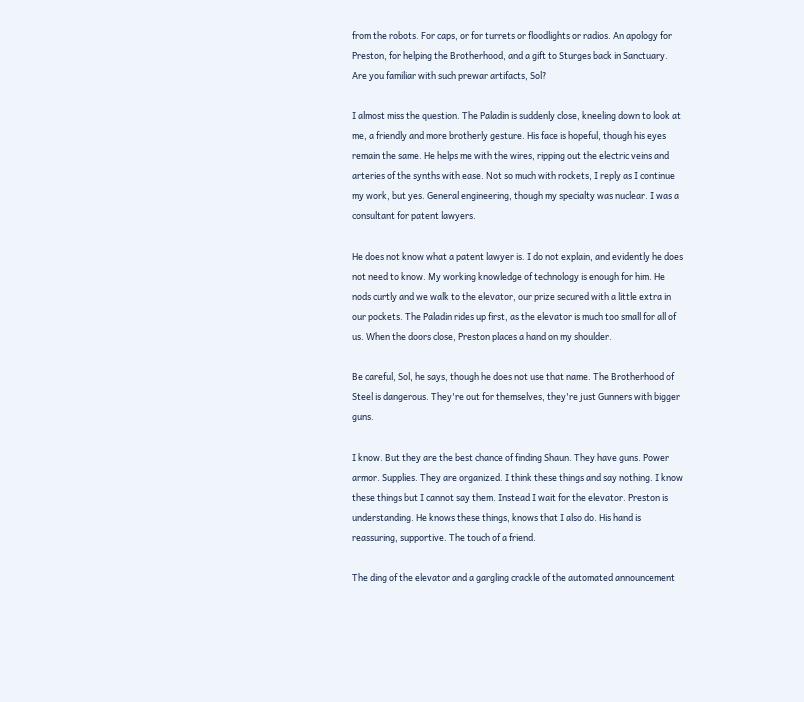from the robots. For caps, or for turrets or floodlights or radios. An apology for Preston, for helping the Brotherhood, and a gift to Sturges back in Sanctuary. Are you familiar with such prewar artifacts, Sol?

I almost miss the question. The Paladin is suddenly close, kneeling down to look at me, a friendly and more brotherly gesture. His face is hopeful, though his eyes remain the same. He helps me with the wires, ripping out the electric veins and arteries of the synths with ease. Not so much with rockets, I reply as I continue my work, but yes. General engineering, though my specialty was nuclear. I was a consultant for patent lawyers.

He does not know what a patent lawyer is. I do not explain, and evidently he does not need to know. My working knowledge of technology is enough for him. He nods curtly and we walk to the elevator, our prize secured with a little extra in our pockets. The Paladin rides up first, as the elevator is much too small for all of us. When the doors close, Preston places a hand on my shoulder.

Be careful, Sol, he says, though he does not use that name. The Brotherhood of Steel is dangerous. They're out for themselves, they're just Gunners with bigger guns.

I know. But they are the best chance of finding Shaun. They have guns. Power armor. Supplies. They are organized. I think these things and say nothing. I know these things but I cannot say them. Instead I wait for the elevator. Preston is understanding. He knows these things, knows that I also do. His hand is reassuring, supportive. The touch of a friend.

The ding of the elevator and a gargling crackle of the automated announcement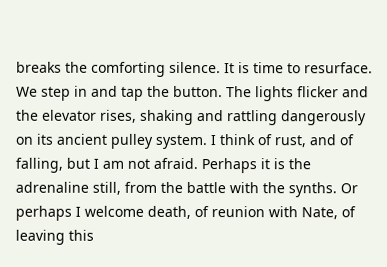breaks the comforting silence. It is time to resurface. We step in and tap the button. The lights flicker and the elevator rises, shaking and rattling dangerously on its ancient pulley system. I think of rust, and of falling, but I am not afraid. Perhaps it is the adrenaline still, from the battle with the synths. Or perhaps I welcome death, of reunion with Nate, of leaving this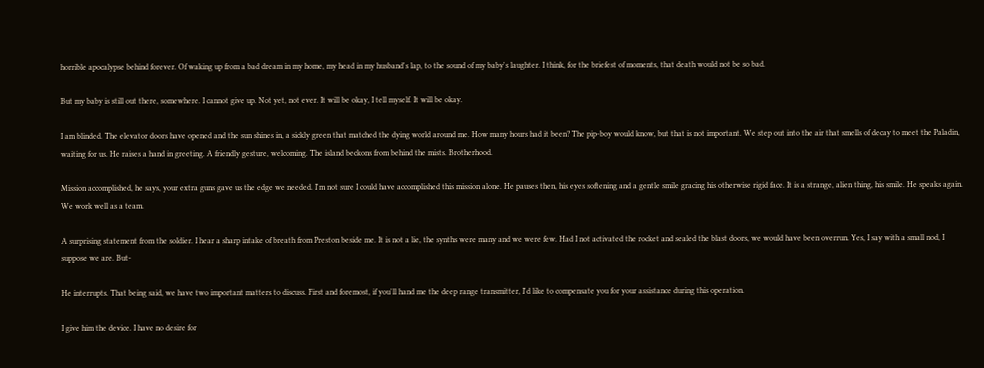horrible apocalypse behind forever. Of waking up from a bad dream in my home, my head in my husband's lap, to the sound of my baby's laughter. I think, for the briefest of moments, that death would not be so bad.

But my baby is still out there, somewhere. I cannot give up. Not yet, not ever. It will be okay, I tell myself. It will be okay.

I am blinded. The elevator doors have opened and the sun shines in, a sickly green that matched the dying world around me. How many hours had it been? The pip-boy would know, but that is not important. We step out into the air that smells of decay to meet the Paladin, waiting for us. He raises a hand in greeting. A friendly gesture, welcoming. The island beckons from behind the mists. Brotherhood.

Mission accomplished, he says, your extra guns gave us the edge we needed. I'm not sure I could have accomplished this mission alone. He pauses then, his eyes softening and a gentle smile gracing his otherwise rigid face. It is a strange, alien thing, his smile. He speaks again. We work well as a team.

A surprising statement from the soldier. I hear a sharp intake of breath from Preston beside me. It is not a lie, the synths were many and we were few. Had I not activated the rocket and sealed the blast doors, we would have been overrun. Yes, I say with a small nod, I suppose we are. But-

He interrupts. That being said, we have two important matters to discuss. First and foremost, if you'll hand me the deep range transmitter, I'd like to compensate you for your assistance during this operation.

I give him the device. I have no desire for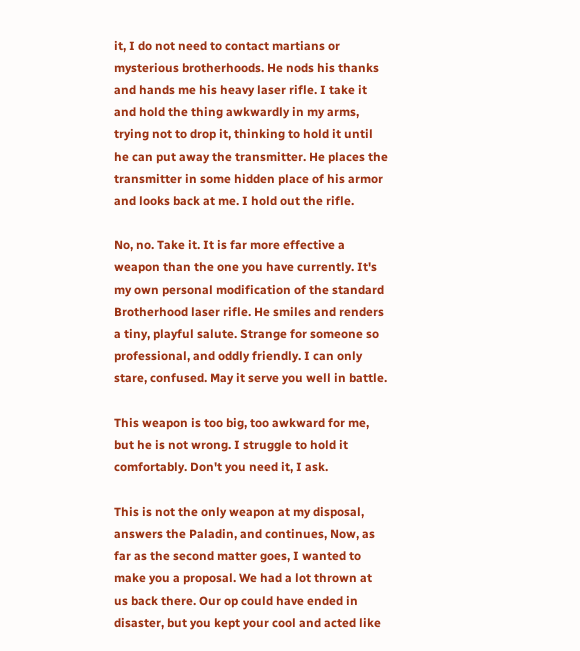it, I do not need to contact martians or mysterious brotherhoods. He nods his thanks and hands me his heavy laser rifle. I take it and hold the thing awkwardly in my arms, trying not to drop it, thinking to hold it until he can put away the transmitter. He places the transmitter in some hidden place of his armor and looks back at me. I hold out the rifle.

No, no. Take it. It is far more effective a weapon than the one you have currently. It's my own personal modification of the standard Brotherhood laser rifle. He smiles and renders a tiny, playful salute. Strange for someone so professional, and oddly friendly. I can only stare, confused. May it serve you well in battle.

This weapon is too big, too awkward for me, but he is not wrong. I struggle to hold it comfortably. Don't you need it, I ask.

This is not the only weapon at my disposal, answers the Paladin, and continues, Now, as far as the second matter goes, I wanted to make you a proposal. We had a lot thrown at us back there. Our op could have ended in disaster, but you kept your cool and acted like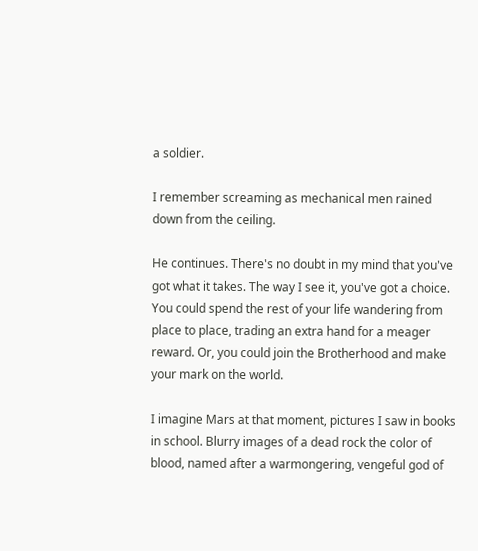a soldier.

I remember screaming as mechanical men rained down from the ceiling.

He continues. There's no doubt in my mind that you've got what it takes. The way I see it, you've got a choice. You could spend the rest of your life wandering from place to place, trading an extra hand for a meager reward. Or, you could join the Brotherhood and make your mark on the world.

I imagine Mars at that moment, pictures I saw in books in school. Blurry images of a dead rock the color of blood, named after a warmongering, vengeful god of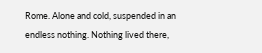Rome. Alone and cold, suspended in an endless nothing. Nothing lived there,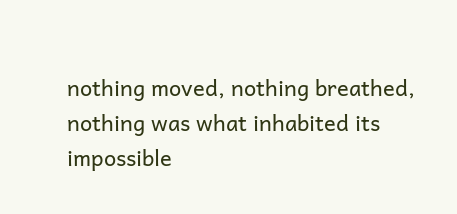nothing moved, nothing breathed, nothing was what inhabited its impossible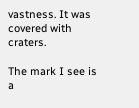vastness. It was covered with craters.

The mark I see is a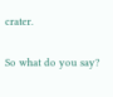crater.

So what do you say?